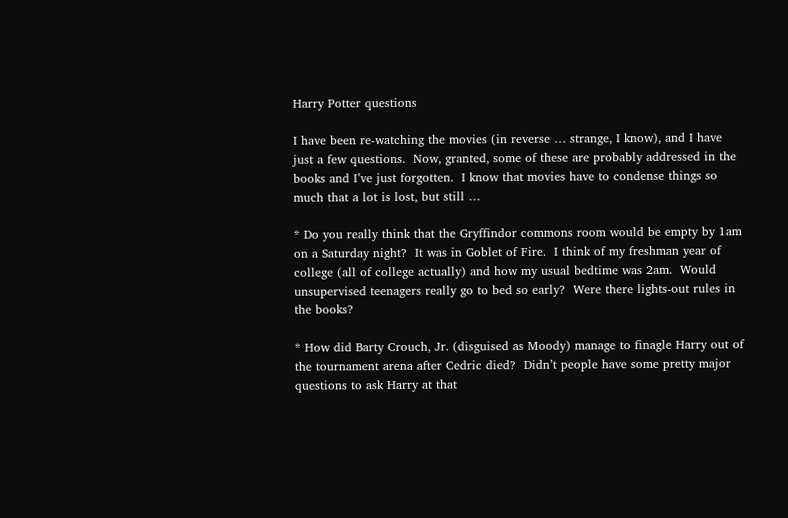Harry Potter questions

I have been re-watching the movies (in reverse … strange, I know), and I have just a few questions.  Now, granted, some of these are probably addressed in the books and I’ve just forgotten.  I know that movies have to condense things so much that a lot is lost, but still …

* Do you really think that the Gryffindor commons room would be empty by 1am on a Saturday night?  It was in Goblet of Fire.  I think of my freshman year of college (all of college actually) and how my usual bedtime was 2am.  Would unsupervised teenagers really go to bed so early?  Were there lights-out rules in the books?

* How did Barty Crouch, Jr. (disguised as Moody) manage to finagle Harry out of the tournament arena after Cedric died?  Didn’t people have some pretty major questions to ask Harry at that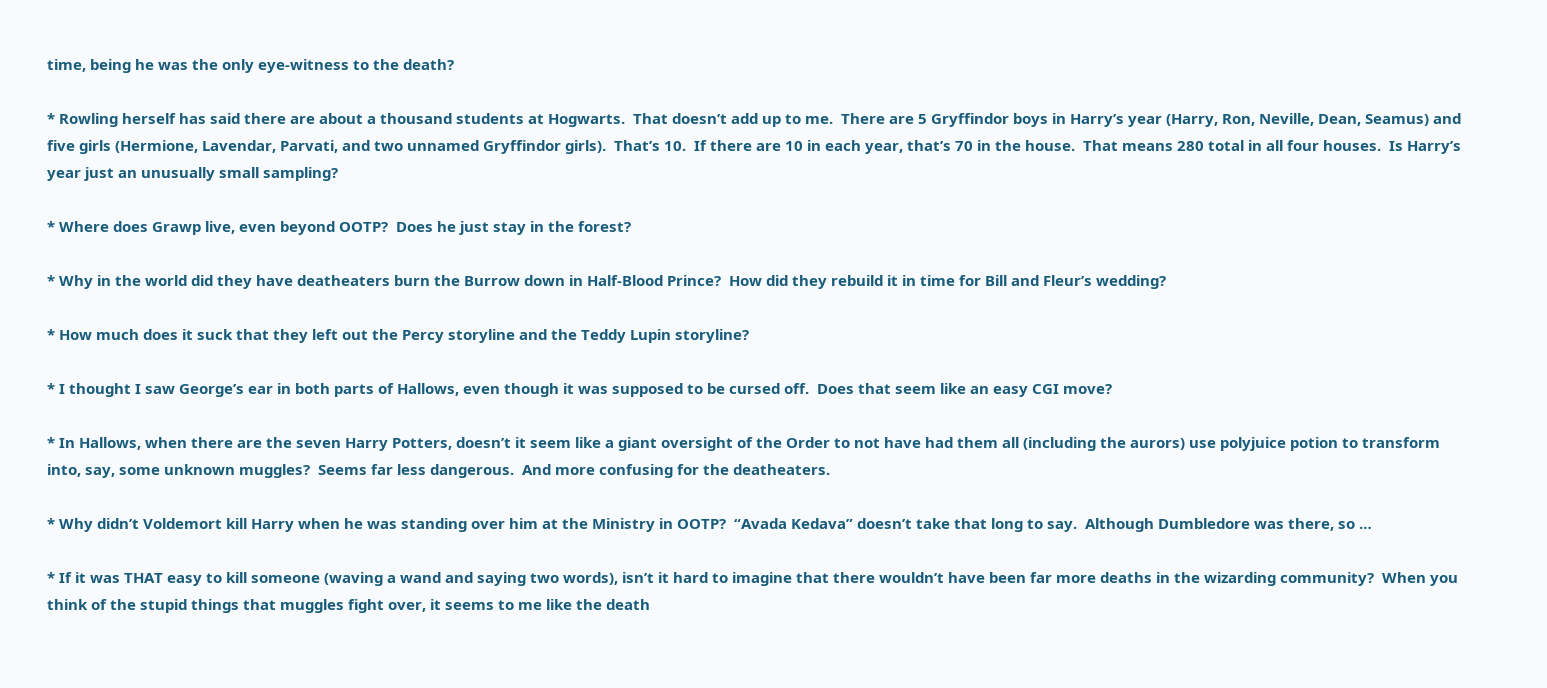time, being he was the only eye-witness to the death?

* Rowling herself has said there are about a thousand students at Hogwarts.  That doesn’t add up to me.  There are 5 Gryffindor boys in Harry’s year (Harry, Ron, Neville, Dean, Seamus) and five girls (Hermione, Lavendar, Parvati, and two unnamed Gryffindor girls).  That’s 10.  If there are 10 in each year, that’s 70 in the house.  That means 280 total in all four houses.  Is Harry’s year just an unusually small sampling?

* Where does Grawp live, even beyond OOTP?  Does he just stay in the forest?

* Why in the world did they have deatheaters burn the Burrow down in Half-Blood Prince?  How did they rebuild it in time for Bill and Fleur’s wedding?

* How much does it suck that they left out the Percy storyline and the Teddy Lupin storyline?

* I thought I saw George’s ear in both parts of Hallows, even though it was supposed to be cursed off.  Does that seem like an easy CGI move?

* In Hallows, when there are the seven Harry Potters, doesn’t it seem like a giant oversight of the Order to not have had them all (including the aurors) use polyjuice potion to transform into, say, some unknown muggles?  Seems far less dangerous.  And more confusing for the deatheaters.

* Why didn’t Voldemort kill Harry when he was standing over him at the Ministry in OOTP?  “Avada Kedava” doesn’t take that long to say.  Although Dumbledore was there, so …

* If it was THAT easy to kill someone (waving a wand and saying two words), isn’t it hard to imagine that there wouldn’t have been far more deaths in the wizarding community?  When you think of the stupid things that muggles fight over, it seems to me like the death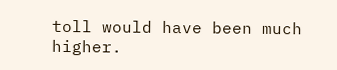toll would have been much higher.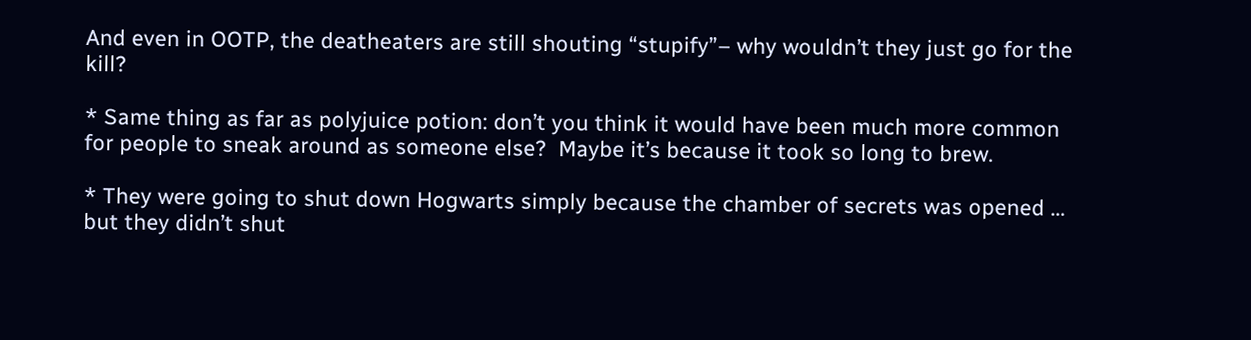And even in OOTP, the deatheaters are still shouting “stupify”– why wouldn’t they just go for the kill?

* Same thing as far as polyjuice potion: don’t you think it would have been much more common for people to sneak around as someone else?  Maybe it’s because it took so long to brew.

* They were going to shut down Hogwarts simply because the chamber of secrets was opened … but they didn’t shut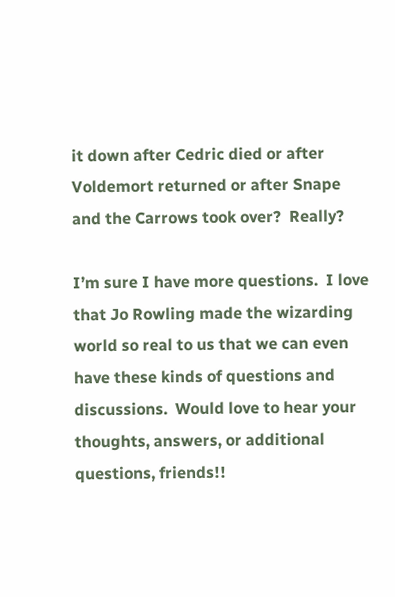it down after Cedric died or after Voldemort returned or after Snape and the Carrows took over?  Really?

I’m sure I have more questions.  I love that Jo Rowling made the wizarding world so real to us that we can even have these kinds of questions and discussions.  Would love to hear your thoughts, answers, or additional questions, friends!!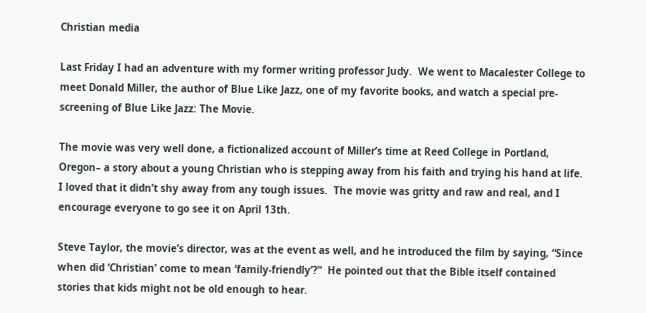Christian media

Last Friday I had an adventure with my former writing professor Judy.  We went to Macalester College to meet Donald Miller, the author of Blue Like Jazz, one of my favorite books, and watch a special pre-screening of Blue Like Jazz: The Movie.

The movie was very well done, a fictionalized account of Miller’s time at Reed College in Portland, Oregon– a story about a young Christian who is stepping away from his faith and trying his hand at life.  I loved that it didn’t shy away from any tough issues.  The movie was gritty and raw and real, and I encourage everyone to go see it on April 13th.

Steve Taylor, the movie’s director, was at the event as well, and he introduced the film by saying, “Since when did ‘Christian’ come to mean ‘family-friendly’?”  He pointed out that the Bible itself contained stories that kids might not be old enough to hear.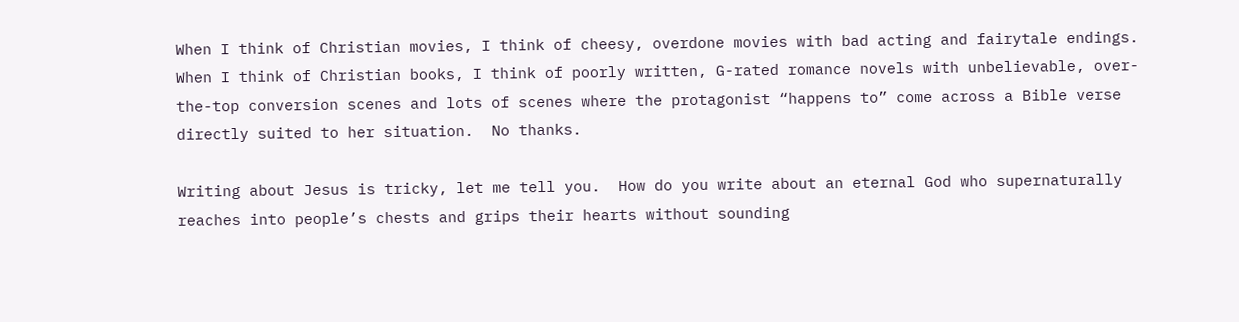When I think of Christian movies, I think of cheesy, overdone movies with bad acting and fairytale endings.  When I think of Christian books, I think of poorly written, G-rated romance novels with unbelievable, over-the-top conversion scenes and lots of scenes where the protagonist “happens to” come across a Bible verse directly suited to her situation.  No thanks.

Writing about Jesus is tricky, let me tell you.  How do you write about an eternal God who supernaturally reaches into people’s chests and grips their hearts without sounding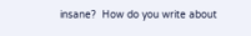insane?  How do you write about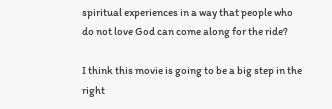spiritual experiences in a way that people who do not love God can come along for the ride?

I think this movie is going to be a big step in the right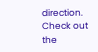direction.  Check out the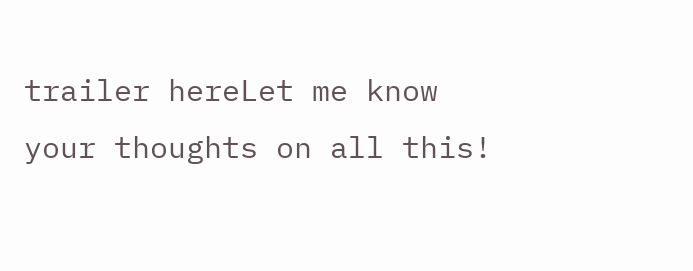trailer hereLet me know your thoughts on all this!